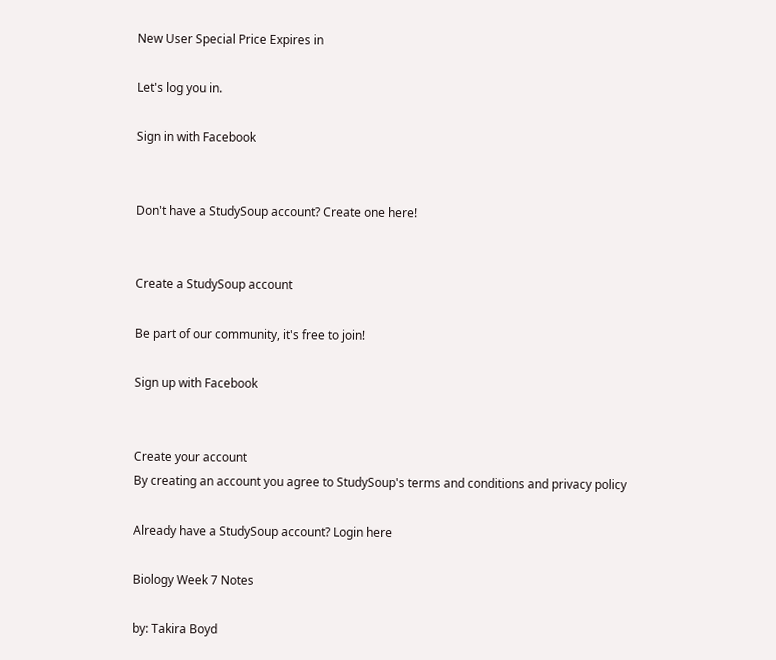New User Special Price Expires in

Let's log you in.

Sign in with Facebook


Don't have a StudySoup account? Create one here!


Create a StudySoup account

Be part of our community, it's free to join!

Sign up with Facebook


Create your account
By creating an account you agree to StudySoup's terms and conditions and privacy policy

Already have a StudySoup account? Login here

Biology Week 7 Notes

by: Takira Boyd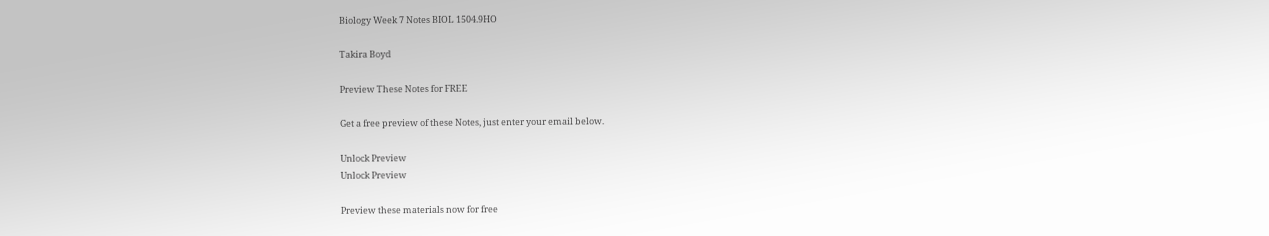Biology Week 7 Notes BIOL 1504.9HO

Takira Boyd

Preview These Notes for FREE

Get a free preview of these Notes, just enter your email below.

Unlock Preview
Unlock Preview

Preview these materials now for free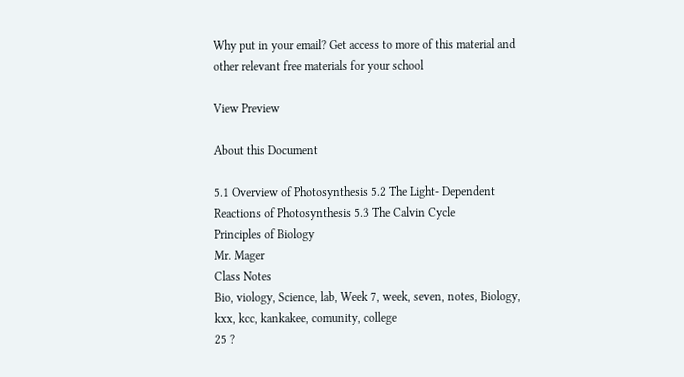Why put in your email? Get access to more of this material and other relevant free materials for your school

View Preview

About this Document

5.1 Overview of Photosynthesis 5.2 The Light- Dependent Reactions of Photosynthesis 5.3 The Calvin Cycle
Principles of Biology
Mr. Mager
Class Notes
Bio, viology, Science, lab, Week 7, week, seven, notes, Biology, kxx, kcc, kankakee, comunity, college
25 ?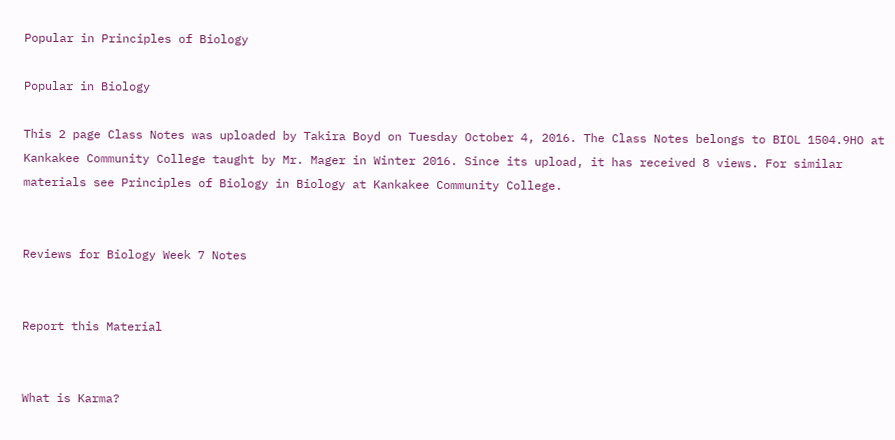Popular in Principles of Biology

Popular in Biology

This 2 page Class Notes was uploaded by Takira Boyd on Tuesday October 4, 2016. The Class Notes belongs to BIOL 1504.9HO at Kankakee Community College taught by Mr. Mager in Winter 2016. Since its upload, it has received 8 views. For similar materials see Principles of Biology in Biology at Kankakee Community College.


Reviews for Biology Week 7 Notes


Report this Material


What is Karma?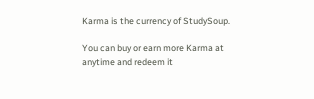Karma is the currency of StudySoup.

You can buy or earn more Karma at anytime and redeem it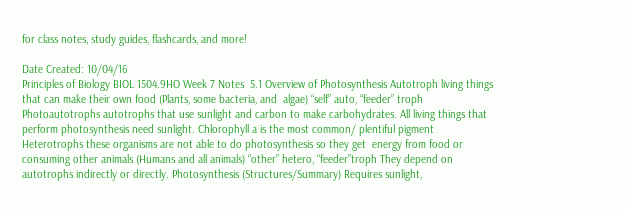for class notes, study guides, flashcards, and more!

Date Created: 10/04/16
Principles of Biology BIOL 1504.9HO Week 7 Notes  5.1 Overview of Photosynthesis Autotroph living things that can make their own food (Plants, some bacteria, and  algae) “self” auto, “feeder” troph Photoautotrophs autotrophs that use sunlight and carbon to make carbohydrates. All living things that perform photosynthesis need sunlight. Chlorophyll a is the most common/ plentiful pigment Heterotrophs these organisms are not able to do photosynthesis so they get  energy from food or consuming other animals (Humans and all animals) “other” hetero, “feeder”troph They depend on autotrophs indirectly or directly. Photosynthesis (Structures/Summary) Requires sunlight,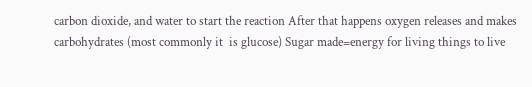carbon dioxide, and water to start the reaction After that happens oxygen releases and makes carbohydrates (most commonly it  is glucose) Sugar made=energy for living things to live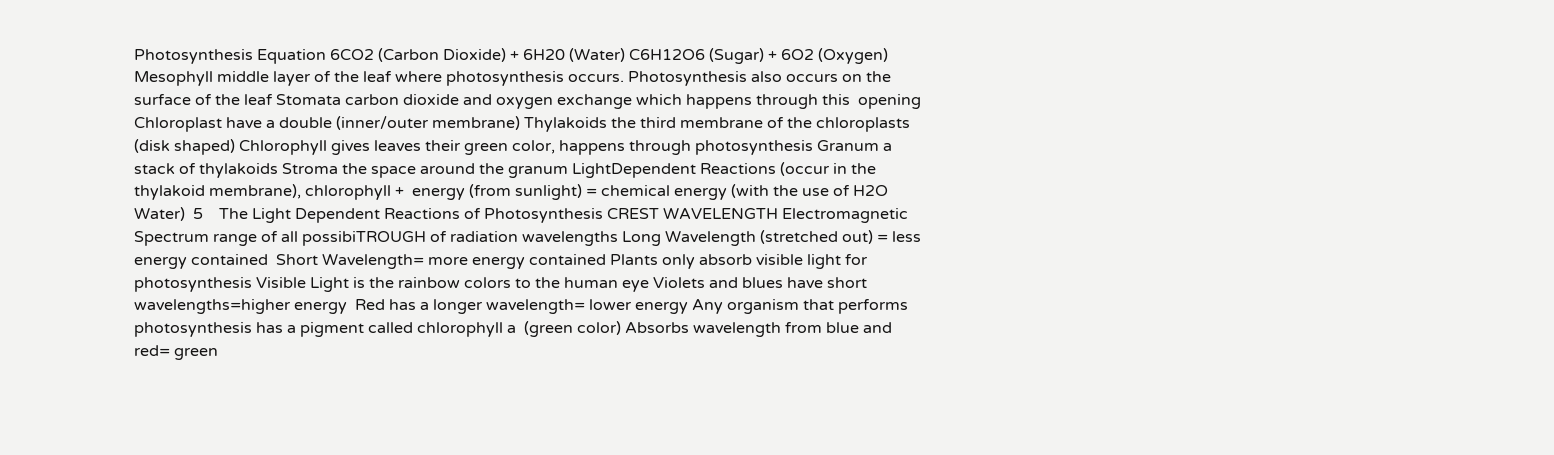Photosynthesis Equation 6CO2 (Carbon Dioxide) + 6H20 (Water) C6H12O6 (Sugar) + 6O2 (Oxygen) Mesophyll middle layer of the leaf where photosynthesis occurs. Photosynthesis also occurs on the surface of the leaf Stomata carbon dioxide and oxygen exchange which happens through this  opening Chloroplast have a double (inner/outer membrane) Thylakoids the third membrane of the chloroplasts (disk shaped) Chlorophyll gives leaves their green color, happens through photosynthesis Granum a stack of thylakoids Stroma the space around the granum LightDependent Reactions (occur in the thylakoid membrane), chlorophyll +  energy (from sunlight) = chemical energy (with the use of H2O Water)  5    The Light Dependent Reactions of Photosynthesis CREST WAVELENGTH Electromagnetic Spectrum range of all possibiTROUGH of radiation wavelengths Long Wavelength (stretched out) = less energy contained  Short Wavelength= more energy contained Plants only absorb visible light for photosynthesis Visible Light is the rainbow colors to the human eye Violets and blues have short wavelengths=higher energy  Red has a longer wavelength= lower energy Any organism that performs photosynthesis has a pigment called chlorophyll a  (green color) Absorbs wavelength from blue and red= green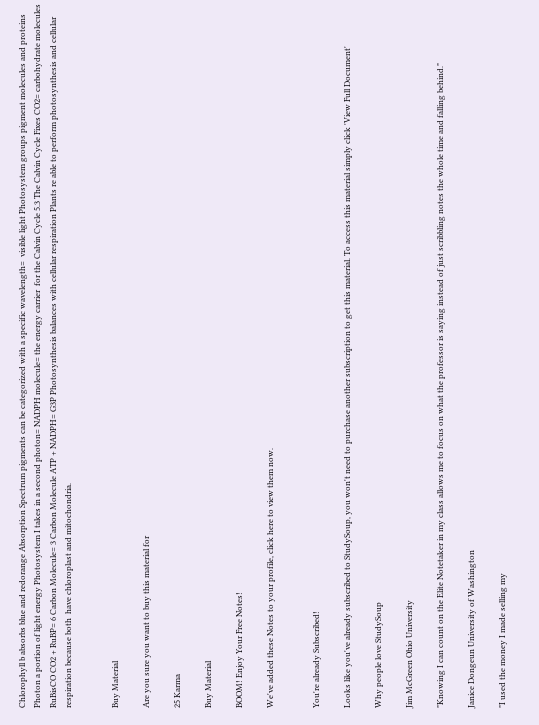Chlorophyll b absorbs blue and redorange Absorption Spectrum pigments can be categorized with a specific wavelength=  visible light Photosystem groups pigment molecules and proteins Photon a portion of light energy Photosystem I takes in a second photon= NADPH molecule= the energy carrier  for the Calvin Cycle 5.3 The Calvin Cycle Fixes CO2= carbohydrate molecules RuBisCO CO2 + RuBP= 6 Carbon Molecule= 3 Carbon Molecule ATP + NADPH= G3P Photosynthesis balances with cellular respiration Plants re able to perform photosynthesis and cellular respiration because both  have chloroplast and mitochondria.


Buy Material

Are you sure you want to buy this material for

25 Karma

Buy Material

BOOM! Enjoy Your Free Notes!

We've added these Notes to your profile, click here to view them now.


You're already Subscribed!

Looks like you've already subscribed to StudySoup, you won't need to purchase another subscription to get this material. To access this material simply click 'View Full Document'

Why people love StudySoup

Jim McGreen Ohio University

"Knowing I can count on the Elite Notetaker in my class allows me to focus on what the professor is saying instead of just scribbling notes the whole time and falling behind."

Janice Dongeun University of Washington

"I used the money I made selling my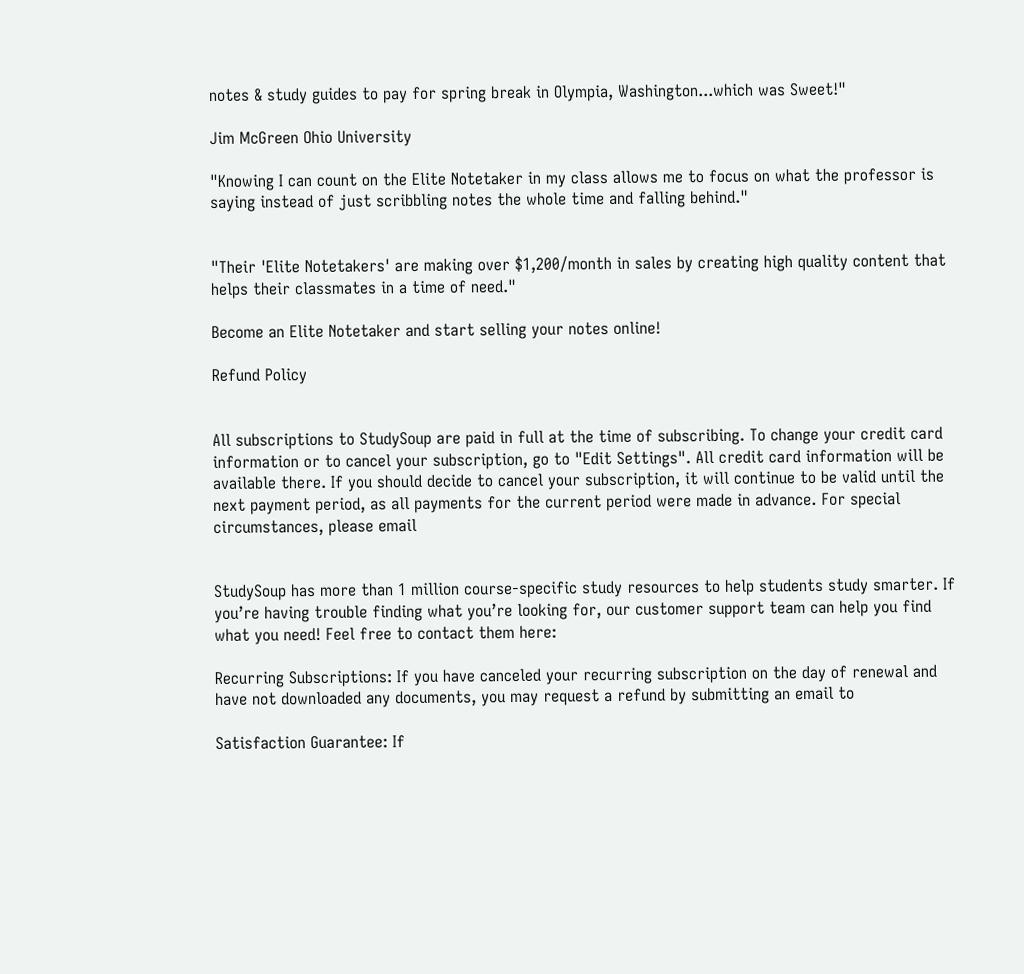notes & study guides to pay for spring break in Olympia, Washington...which was Sweet!"

Jim McGreen Ohio University

"Knowing I can count on the Elite Notetaker in my class allows me to focus on what the professor is saying instead of just scribbling notes the whole time and falling behind."


"Their 'Elite Notetakers' are making over $1,200/month in sales by creating high quality content that helps their classmates in a time of need."

Become an Elite Notetaker and start selling your notes online!

Refund Policy


All subscriptions to StudySoup are paid in full at the time of subscribing. To change your credit card information or to cancel your subscription, go to "Edit Settings". All credit card information will be available there. If you should decide to cancel your subscription, it will continue to be valid until the next payment period, as all payments for the current period were made in advance. For special circumstances, please email


StudySoup has more than 1 million course-specific study resources to help students study smarter. If you’re having trouble finding what you’re looking for, our customer support team can help you find what you need! Feel free to contact them here:

Recurring Subscriptions: If you have canceled your recurring subscription on the day of renewal and have not downloaded any documents, you may request a refund by submitting an email to

Satisfaction Guarantee: If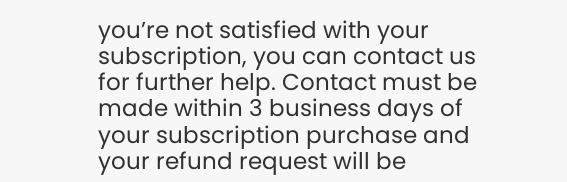you’re not satisfied with your subscription, you can contact us for further help. Contact must be made within 3 business days of your subscription purchase and your refund request will be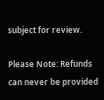subject for review.

Please Note: Refunds can never be provided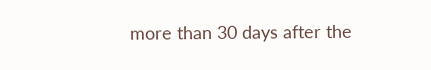more than 30 days after the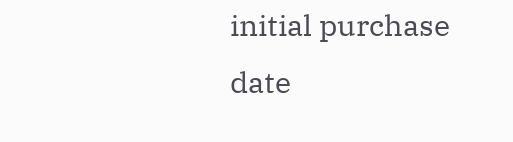initial purchase date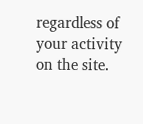regardless of your activity on the site.